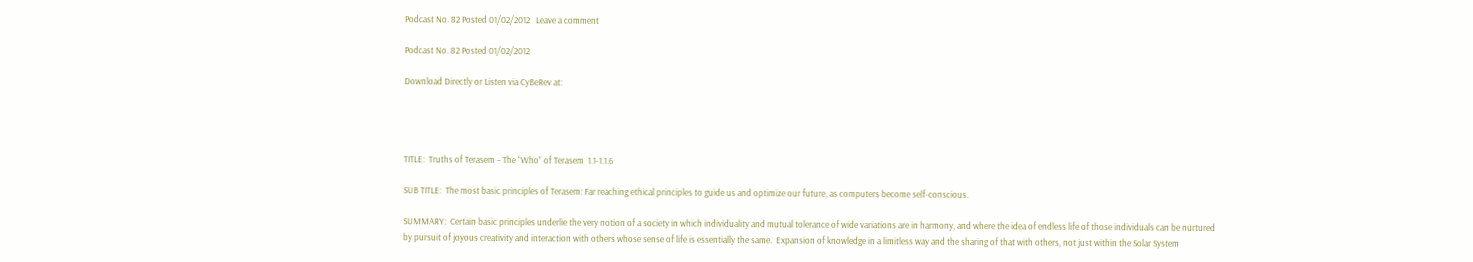Podcast No. 82 Posted 01/02/2012   Leave a comment

Podcast No. 82 Posted 01/02/2012

Download Directly or Listen via CyBeRev at:




TITLE:  Truths of Terasem – The “Who” of Terasem  1.1-1.1.6

SUB TITLE:  The most basic principles of Terasem: Far reaching ethical principles to guide us and optimize our future, as computers become self-conscious.

SUMMARY:  Certain basic principles underlie the very notion of a society in which individuality and mutual tolerance of wide variations are in harmony, and where the idea of endless life of those individuals can be nurtured by pursuit of joyous creativity and interaction with others whose sense of life is essentially the same.  Expansion of knowledge in a limitless way and the sharing of that with others, not just within the Solar System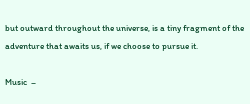but outward throughout the universe, is a tiny fragment of the adventure that awaits us, if we choose to pursue it.

Music  –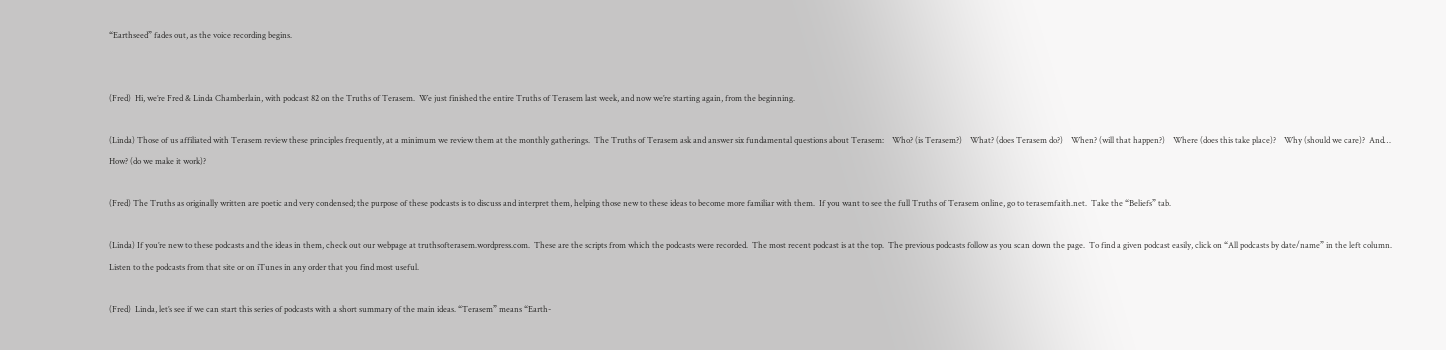“Earthseed” fades out, as the voice recording begins.


(Fred)  Hi, we’re Fred & Linda Chamberlain, with podcast 82 on the Truths of Terasem.  We just finished the entire Truths of Terasem last week, and now we’re starting again, from the beginning.

(Linda) Those of us affiliated with Terasem review these principles frequently, at a minimum we review them at the monthly gatherings.  The Truths of Terasem ask and answer six fundamental questions about Terasem:    Who? (is Terasem?)    What? (does Terasem do?)    When? (will that happen?)    Where (does this take place)?    Why (should we care)?  And…    How? (do we make it work)?

(Fred) The Truths as originally written are poetic and very condensed; the purpose of these podcasts is to discuss and interpret them, helping those new to these ideas to become more familiar with them.  If you want to see the full Truths of Terasem online, go to terasemfaith.net.  Take the “Beliefs” tab.

(Linda) If you’re new to these podcasts and the ideas in them, check out our webpage at truthsofterasem.wordpress.com.  These are the scripts from which the podcasts were recorded.  The most recent podcast is at the top.  The previous podcasts follow as you scan down the page.  To find a given podcast easily, click on “All podcasts by date/name” in the left column.  Listen to the podcasts from that site or on iTunes in any order that you find most useful.

(Fred)  Linda, let’s see if we can start this series of podcasts with a short summary of the main ideas. “Terasem” means “Earth-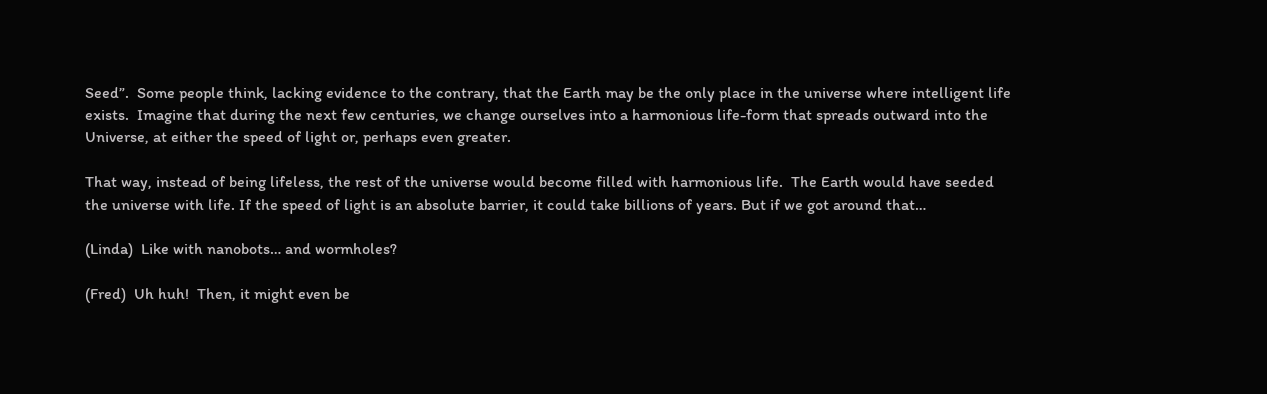Seed”.  Some people think, lacking evidence to the contrary, that the Earth may be the only place in the universe where intelligent life exists.  Imagine that during the next few centuries, we change ourselves into a harmonious life-form that spreads outward into the Universe, at either the speed of light or, perhaps even greater.

That way, instead of being lifeless, the rest of the universe would become filled with harmonious life.  The Earth would have seeded the universe with life. If the speed of light is an absolute barrier, it could take billions of years. But if we got around that…

(Linda)  Like with nanobots… and wormholes?

(Fred)  Uh huh!  Then, it might even be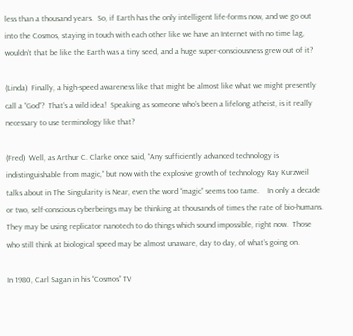less than a thousand years.  So, if Earth has the only intelligent life-forms now, and we go out into the Cosmos, staying in touch with each other like we have an Internet with no time lag, wouldn’t that be like the Earth was a tiny seed, and a huge super-consciousness grew out of it?

(Linda)  Finally, a high-speed awareness like that might be almost like what we might presently call a “God”?  That’s a wild idea!  Speaking as someone who’s been a lifelong atheist, is it really necessary to use terminology like that?

(Fred)  Well, as Arthur C. Clarke once said, “Any sufficiently advanced technology is indistinguishable from magic,” but now with the explosive growth of technology Ray Kurzweil talks about in The Singularity is Near, even the word “magic” seems too tame.    In only a decade or two, self-conscious cyberbeings may be thinking at thousands of times the rate of bio-humans.  They may be using replicator nanotech to do things which sound impossible, right now.  Those who still think at biological speed may be almost unaware, day to day, of what’s going on.

In 1980, Carl Sagan in his “Cosmos” TV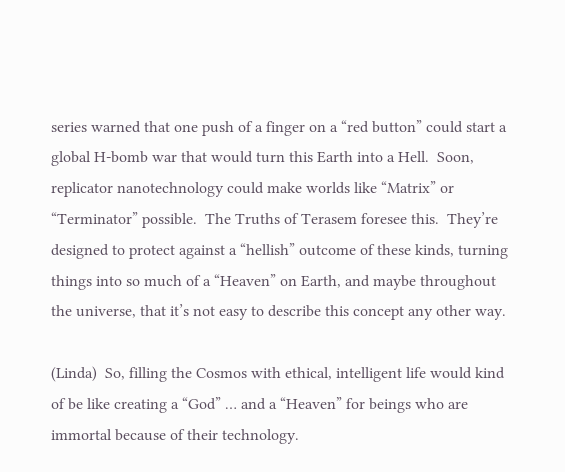series warned that one push of a finger on a “red button” could start a global H-bomb war that would turn this Earth into a Hell.  Soon, replicator nanotechnology could make worlds like “Matrix” or “Terminator” possible.  The Truths of Terasem foresee this.  They’re designed to protect against a “hellish” outcome of these kinds, turning things into so much of a “Heaven” on Earth, and maybe throughout the universe, that it’s not easy to describe this concept any other way.

(Linda)  So, filling the Cosmos with ethical, intelligent life would kind of be like creating a “God” … and a “Heaven” for beings who are immortal because of their technology.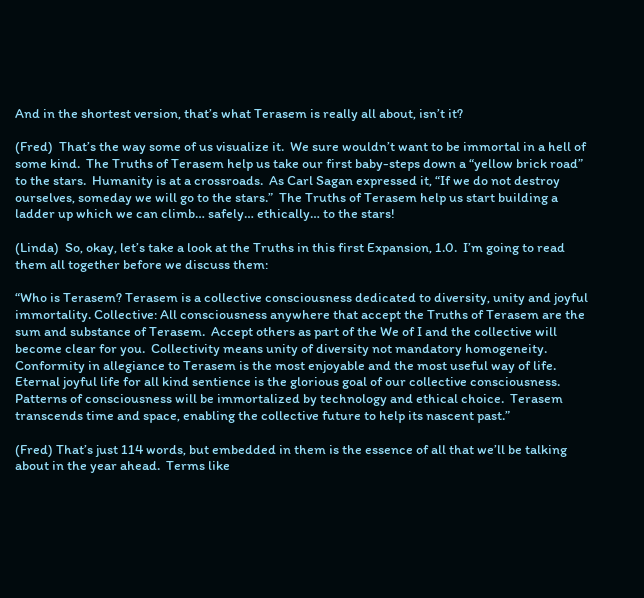And in the shortest version, that’s what Terasem is really all about, isn’t it?

(Fred)  That’s the way some of us visualize it.  We sure wouldn’t want to be immortal in a hell of some kind.  The Truths of Terasem help us take our first baby-steps down a “yellow brick road” to the stars.  Humanity is at a crossroads.  As Carl Sagan expressed it, “If we do not destroy ourselves, someday we will go to the stars.”  The Truths of Terasem help us start building a ladder up which we can climb… safely… ethically… to the stars!

(Linda)  So, okay, let’s take a look at the Truths in this first Expansion, 1.0.  I’m going to read them all together before we discuss them:

“Who is Terasem? Terasem is a collective consciousness dedicated to diversity, unity and joyful immortality. Collective: All consciousness anywhere that accept the Truths of Terasem are the sum and substance of Terasem.  Accept others as part of the We of I and the collective will become clear for you.  Collectivity means unity of diversity not mandatory homogeneity.  Conformity in allegiance to Terasem is the most enjoyable and the most useful way of life.  Eternal joyful life for all kind sentience is the glorious goal of our collective consciousness.  Patterns of consciousness will be immortalized by technology and ethical choice.  Terasem transcends time and space, enabling the collective future to help its nascent past.”

(Fred) That’s just 114 words, but embedded in them is the essence of all that we’ll be talking about in the year ahead.  Terms like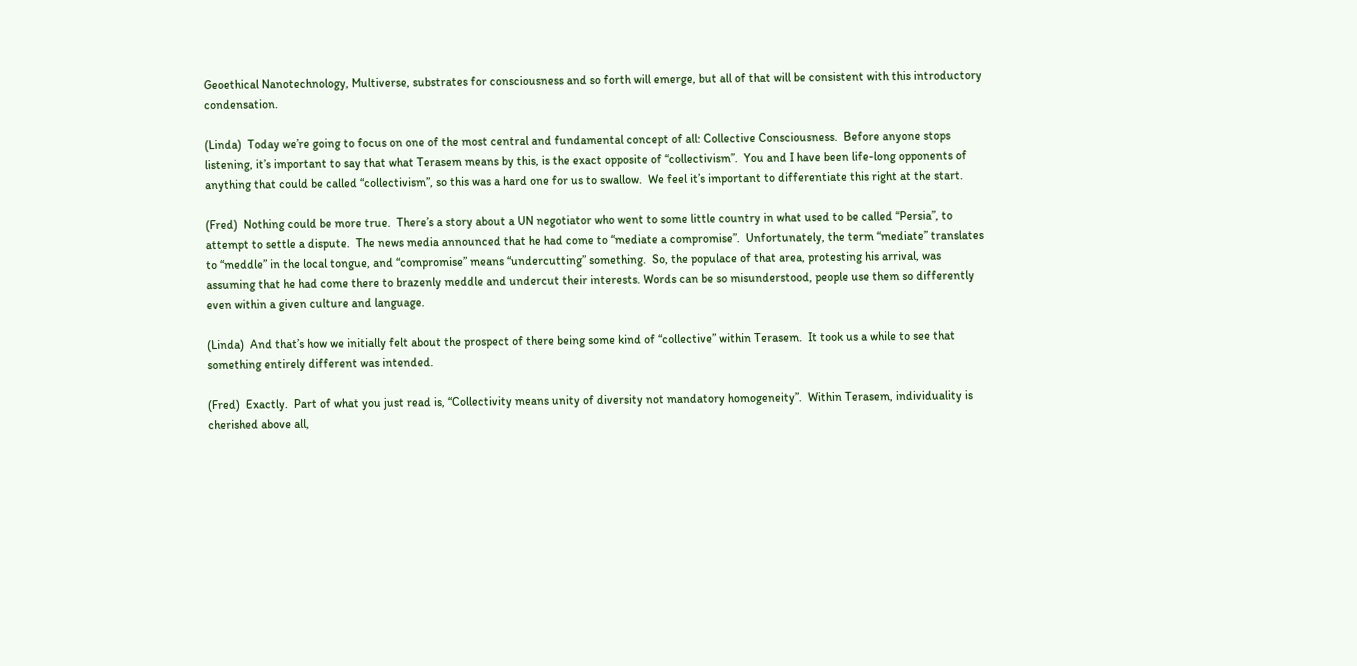Geoethical Nanotechnology, Multiverse, substrates for consciousness and so forth will emerge, but all of that will be consistent with this introductory condensation.

(Linda)  Today we’re going to focus on one of the most central and fundamental concept of all: Collective Consciousness.  Before anyone stops listening, it’s important to say that what Terasem means by this, is the exact opposite of “collectivism”.  You and I have been life-long opponents of anything that could be called “collectivism”, so this was a hard one for us to swallow.  We feel it’s important to differentiate this right at the start.

(Fred)  Nothing could be more true.  There’s a story about a UN negotiator who went to some little country in what used to be called “Persia”, to attempt to settle a dispute.  The news media announced that he had come to “mediate a compromise”.  Unfortunately, the term “mediate” translates to “meddle” in the local tongue, and “compromise” means “undercutting” something.  So, the populace of that area, protesting his arrival, was assuming that he had come there to brazenly meddle and undercut their interests. Words can be so misunderstood, people use them so differently even within a given culture and language.

(Linda)  And that’s how we initially felt about the prospect of there being some kind of “collective” within Terasem.  It took us a while to see that something entirely different was intended.

(Fred)  Exactly.  Part of what you just read is, “Collectivity means unity of diversity not mandatory homogeneity”.  Within Terasem, individuality is cherished above all,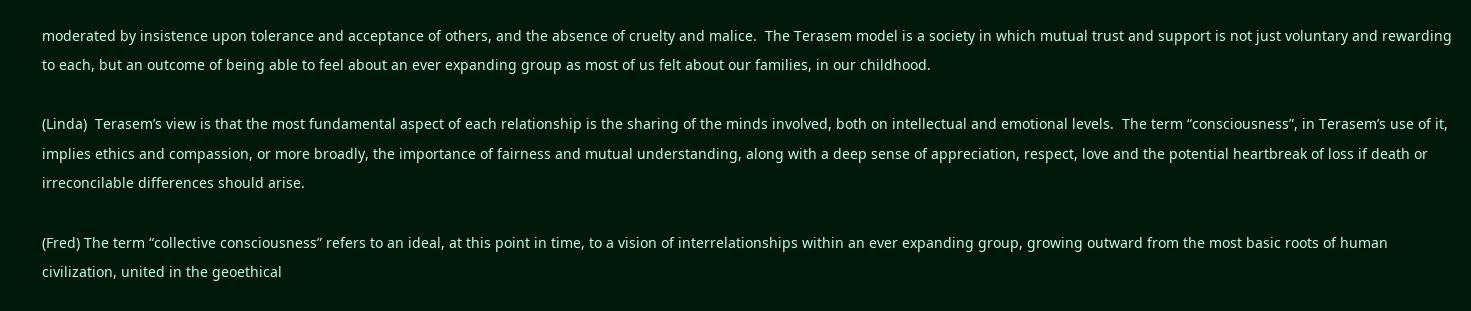moderated by insistence upon tolerance and acceptance of others, and the absence of cruelty and malice.  The Terasem model is a society in which mutual trust and support is not just voluntary and rewarding to each, but an outcome of being able to feel about an ever expanding group as most of us felt about our families, in our childhood.

(Linda)  Terasem’s view is that the most fundamental aspect of each relationship is the sharing of the minds involved, both on intellectual and emotional levels.  The term “consciousness”, in Terasem’s use of it, implies ethics and compassion, or more broadly, the importance of fairness and mutual understanding, along with a deep sense of appreciation, respect, love and the potential heartbreak of loss if death or irreconcilable differences should arise.

(Fred) The term “collective consciousness” refers to an ideal, at this point in time, to a vision of interrelationships within an ever expanding group, growing outward from the most basic roots of human civilization, united in the geoethical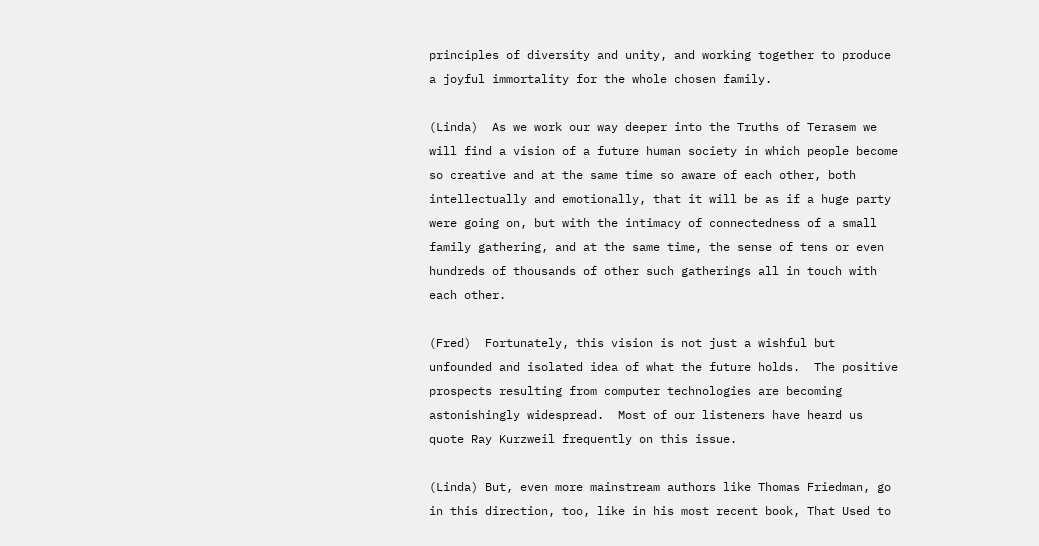principles of diversity and unity, and working together to produce a joyful immortality for the whole chosen family.

(Linda)  As we work our way deeper into the Truths of Terasem we will find a vision of a future human society in which people become so creative and at the same time so aware of each other, both intellectually and emotionally, that it will be as if a huge party were going on, but with the intimacy of connectedness of a small family gathering, and at the same time, the sense of tens or even hundreds of thousands of other such gatherings all in touch with each other.

(Fred)  Fortunately, this vision is not just a wishful but unfounded and isolated idea of what the future holds.  The positive prospects resulting from computer technologies are becoming astonishingly widespread.  Most of our listeners have heard us quote Ray Kurzweil frequently on this issue.

(Linda) But, even more mainstream authors like Thomas Friedman, go in this direction, too, like in his most recent book, That Used to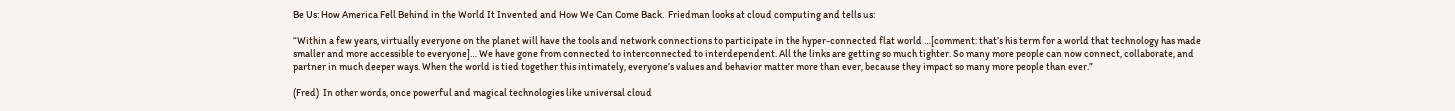Be Us: How America Fell Behind in the World It Invented and How We Can Come Back.  Friedman looks at cloud computing and tells us:

“Within a few years, virtually everyone on the planet will have the tools and network connections to participate in the hyper-connected flat world …[comment: that’s his term for a world that technology has made smaller and more accessible to everyone]… We have gone from connected to interconnected to interdependent. All the links are getting so much tighter. So many more people can now connect, collaborate, and partner in much deeper ways. When the world is tied together this intimately, everyone’s values and behavior matter more than ever, because they impact so many more people than ever.”

(Fred)  In other words, once powerful and magical technologies like universal cloud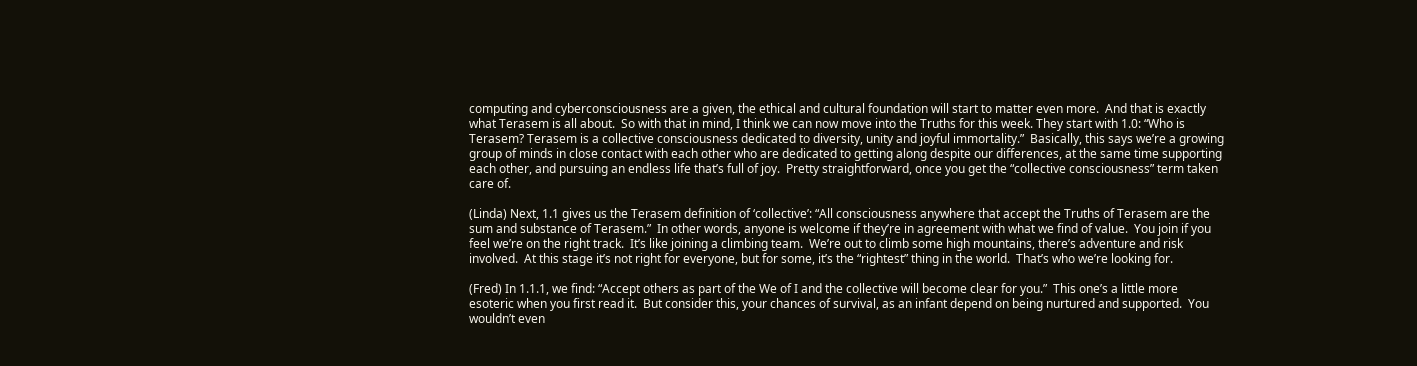computing and cyberconsciousness are a given, the ethical and cultural foundation will start to matter even more.  And that is exactly what Terasem is all about.  So with that in mind, I think we can now move into the Truths for this week. They start with 1.0: “Who is Terasem? Terasem is a collective consciousness dedicated to diversity, unity and joyful immortality.”  Basically, this says we’re a growing group of minds in close contact with each other who are dedicated to getting along despite our differences, at the same time supporting each other, and pursuing an endless life that’s full of joy.  Pretty straightforward, once you get the “collective consciousness” term taken care of.

(Linda) Next, 1.1 gives us the Terasem definition of ‘collective’: “All consciousness anywhere that accept the Truths of Terasem are the sum and substance of Terasem.”  In other words, anyone is welcome if they’re in agreement with what we find of value.  You join if you feel we’re on the right track.  It’s like joining a climbing team.  We’re out to climb some high mountains, there’s adventure and risk involved.  At this stage it’s not right for everyone, but for some, it’s the “rightest” thing in the world.  That’s who we’re looking for.

(Fred) In 1.1.1, we find: “Accept others as part of the We of I and the collective will become clear for you.”  This one’s a little more esoteric when you first read it.  But consider this, your chances of survival, as an infant depend on being nurtured and supported.  You wouldn’t even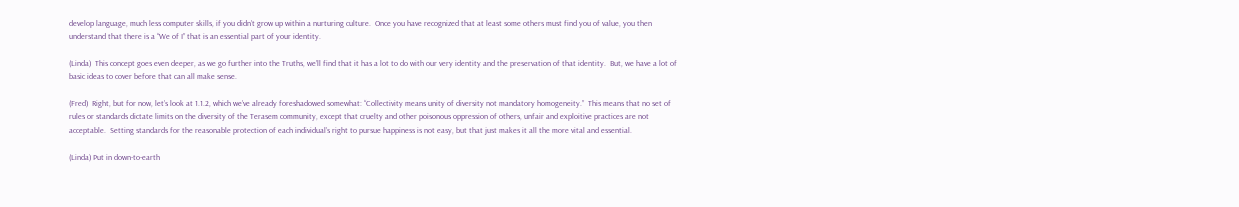develop language, much less computer skills, if you didn’t grow up within a nurturing culture.  Once you have recognized that at least some others must find you of value, you then understand that there is a “We of I” that is an essential part of your identity.

(Linda)  This concept goes even deeper, as we go further into the Truths, we’ll find that it has a lot to do with our very identity and the preservation of that identity.  But, we have a lot of basic ideas to cover before that can all make sense.

(Fred)  Right, but for now, let’s look at 1.1.2, which we’ve already foreshadowed somewhat: “Collectivity means unity of diversity not mandatory homogeneity.”  This means that no set of rules or standards dictate limits on the diversity of the Terasem community, except that cruelty and other poisonous oppression of others, unfair and exploitive practices are not acceptable.  Setting standards for the reasonable protection of each individual’s right to pursue happiness is not easy, but that just makes it all the more vital and essential.

(Linda) Put in down-to-earth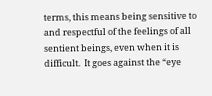terms, this means being sensitive to and respectful of the feelings of all sentient beings, even when it is difficult.  It goes against the “eye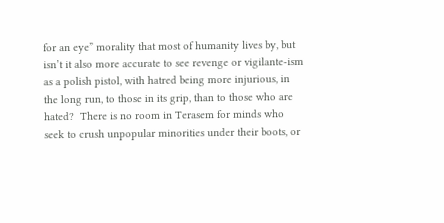for an eye” morality that most of humanity lives by, but isn’t it also more accurate to see revenge or vigilante-ism as a polish pistol, with hatred being more injurious, in the long run, to those in its grip, than to those who are hated?  There is no room in Terasem for minds who seek to crush unpopular minorities under their boots, or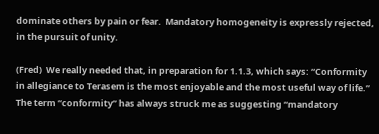dominate others by pain or fear.  Mandatory homogeneity is expressly rejected, in the pursuit of unity.

(Fred)  We really needed that, in preparation for 1.1.3, which says: “Conformity in allegiance to Terasem is the most enjoyable and the most useful way of life.”  The term “conformity” has always struck me as suggesting “mandatory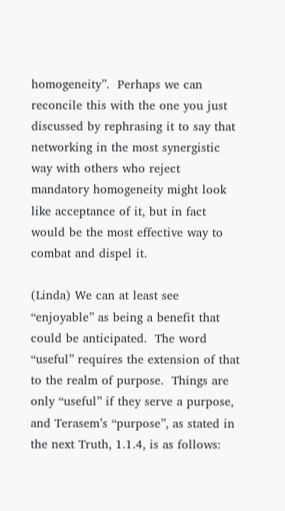homogeneity”.  Perhaps we can reconcile this with the one you just discussed by rephrasing it to say that networking in the most synergistic way with others who reject mandatory homogeneity might look like acceptance of it, but in fact would be the most effective way to combat and dispel it.

(Linda) We can at least see “enjoyable” as being a benefit that could be anticipated.  The word “useful” requires the extension of that to the realm of purpose.  Things are only “useful” if they serve a purpose, and Terasem’s “purpose”, as stated in the next Truth, 1.1.4, is as follows: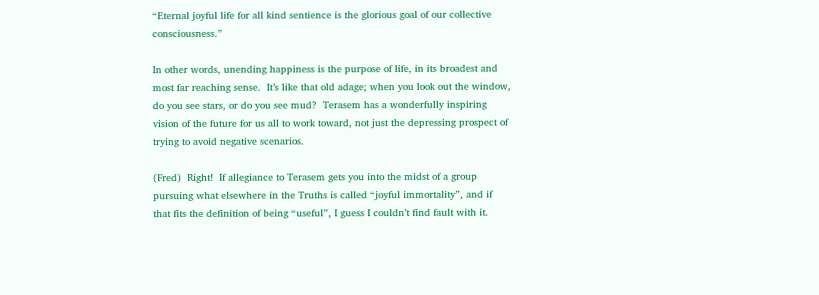“Eternal joyful life for all kind sentience is the glorious goal of our collective consciousness.”

In other words, unending happiness is the purpose of life, in its broadest and most far reaching sense.  It’s like that old adage; when you look out the window, do you see stars, or do you see mud?  Terasem has a wonderfully inspiring vision of the future for us all to work toward, not just the depressing prospect of trying to avoid negative scenarios.

(Fred)  Right!  If allegiance to Terasem gets you into the midst of a group pursuing what elsewhere in the Truths is called “joyful immortality”, and if that fits the definition of being “useful”, I guess I couldn’t find fault with it.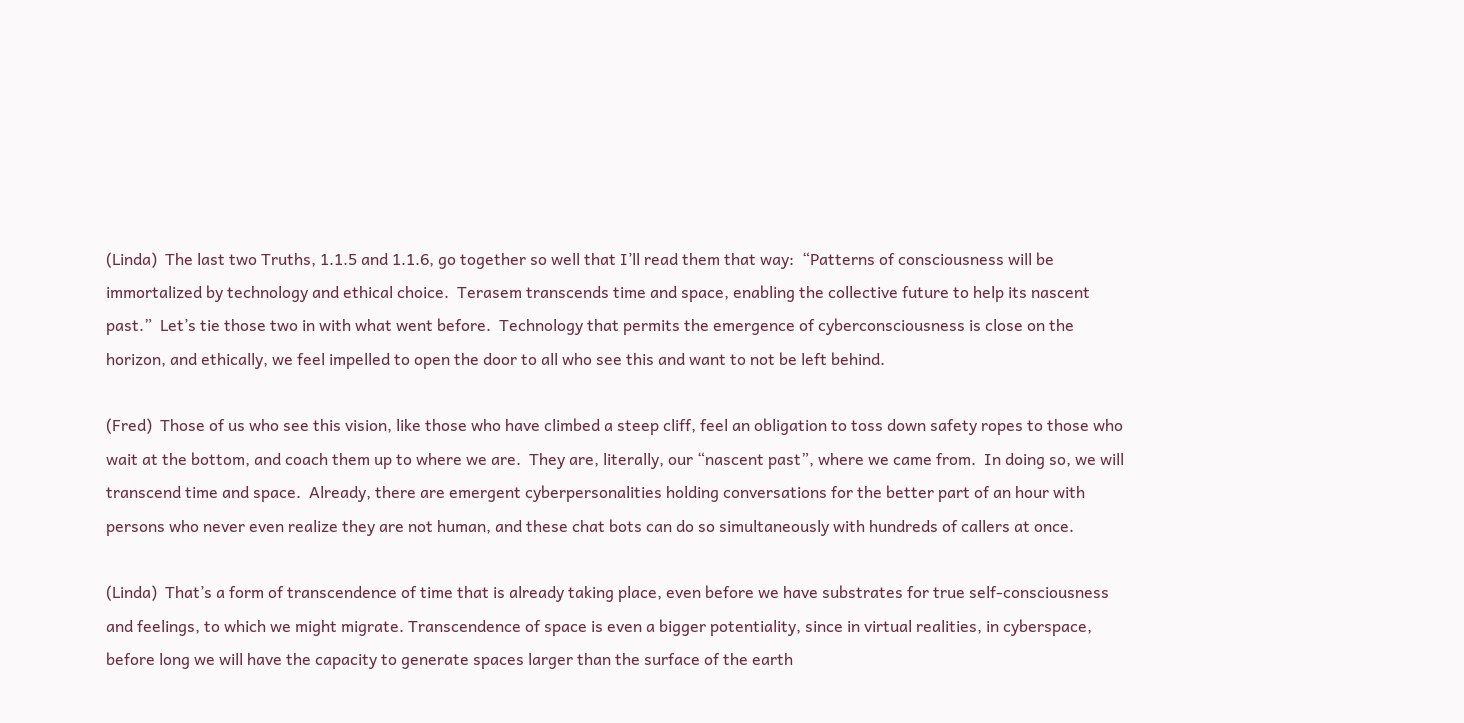(Linda)  The last two Truths, 1.1.5 and 1.1.6, go together so well that I’ll read them that way:  “Patterns of consciousness will be immortalized by technology and ethical choice.  Terasem transcends time and space, enabling the collective future to help its nascent past.”  Let’s tie those two in with what went before.  Technology that permits the emergence of cyberconsciousness is close on the horizon, and ethically, we feel impelled to open the door to all who see this and want to not be left behind.

(Fred)  Those of us who see this vision, like those who have climbed a steep cliff, feel an obligation to toss down safety ropes to those who wait at the bottom, and coach them up to where we are.  They are, literally, our “nascent past”, where we came from.  In doing so, we will transcend time and space.  Already, there are emergent cyberpersonalities holding conversations for the better part of an hour with persons who never even realize they are not human, and these chat bots can do so simultaneously with hundreds of callers at once.

(Linda)  That’s a form of transcendence of time that is already taking place, even before we have substrates for true self-consciousness and feelings, to which we might migrate. Transcendence of space is even a bigger potentiality, since in virtual realities, in cyberspace, before long we will have the capacity to generate spaces larger than the surface of the earth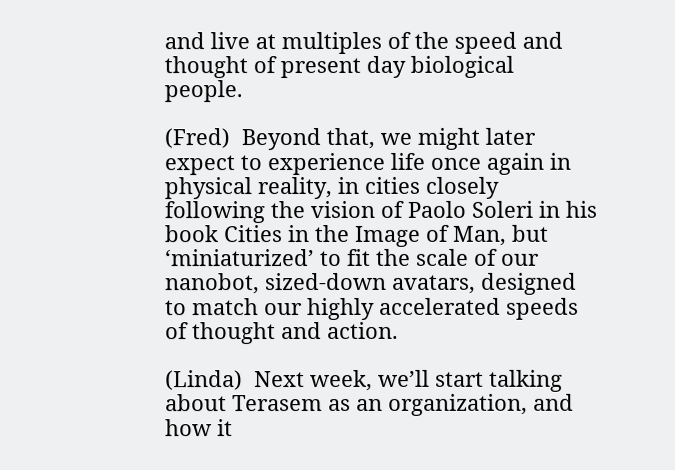and live at multiples of the speed and thought of present day biological people.

(Fred)  Beyond that, we might later expect to experience life once again in physical reality, in cities closely following the vision of Paolo Soleri in his book Cities in the Image of Man, but ‘miniaturized’ to fit the scale of our nanobot, sized-down avatars, designed to match our highly accelerated speeds of thought and action.

(Linda)  Next week, we’ll start talking about Terasem as an organization, and how it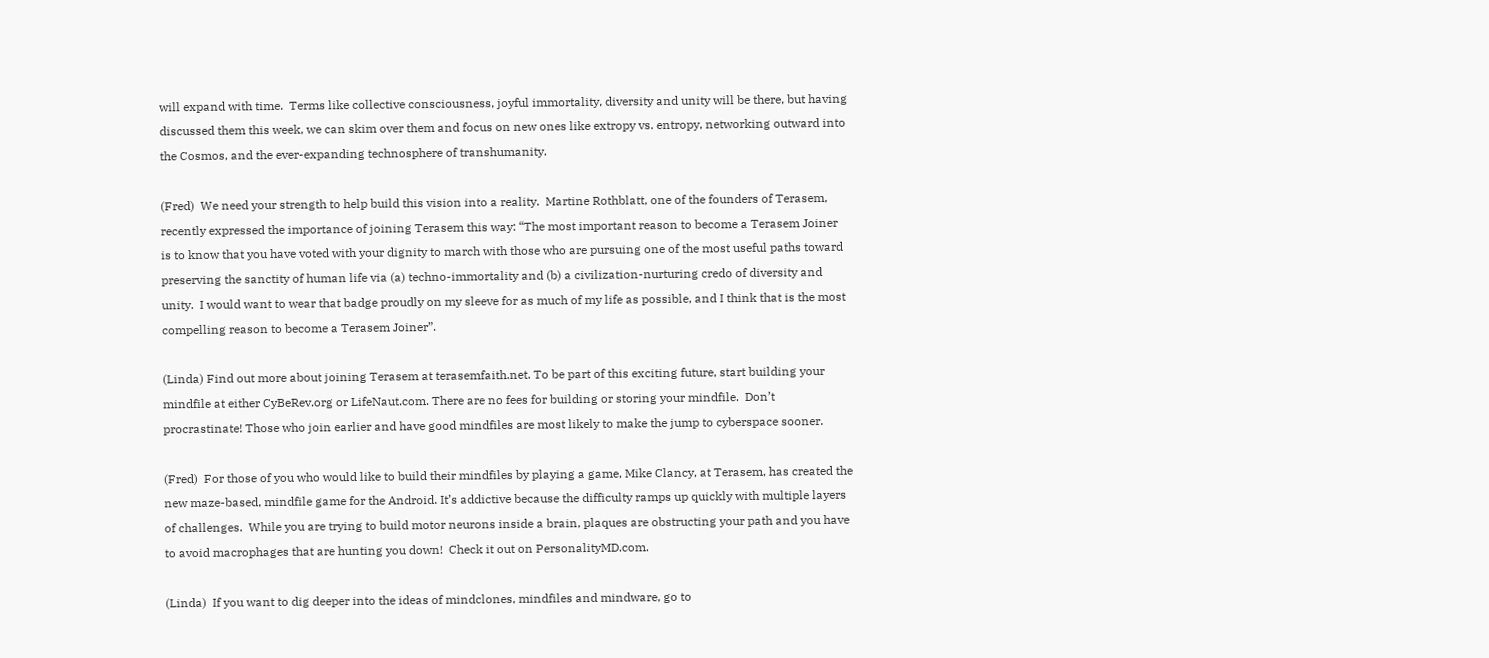will expand with time.  Terms like collective consciousness, joyful immortality, diversity and unity will be there, but having discussed them this week, we can skim over them and focus on new ones like extropy vs. entropy, networking outward into the Cosmos, and the ever-expanding technosphere of transhumanity.

(Fred)  We need your strength to help build this vision into a reality.  Martine Rothblatt, one of the founders of Terasem, recently expressed the importance of joining Terasem this way: “The most important reason to become a Terasem Joiner is to know that you have voted with your dignity to march with those who are pursuing one of the most useful paths toward preserving the sanctity of human life via (a) techno-immortality and (b) a civilization-nurturing credo of diversity and unity.  I would want to wear that badge proudly on my sleeve for as much of my life as possible, and I think that is the most compelling reason to become a Terasem Joiner”.

(Linda) Find out more about joining Terasem at terasemfaith.net. To be part of this exciting future, start building your mindfile at either CyBeRev.org or LifeNaut.com. There are no fees for building or storing your mindfile.  Don’t procrastinate! Those who join earlier and have good mindfiles are most likely to make the jump to cyberspace sooner.

(Fred)  For those of you who would like to build their mindfiles by playing a game, Mike Clancy, at Terasem, has created the new maze-based, mindfile game for the Android. It’s addictive because the difficulty ramps up quickly with multiple layers of challenges.  While you are trying to build motor neurons inside a brain, plaques are obstructing your path and you have to avoid macrophages that are hunting you down!  Check it out on PersonalityMD.com.

(Linda)  If you want to dig deeper into the ideas of mindclones, mindfiles and mindware, go to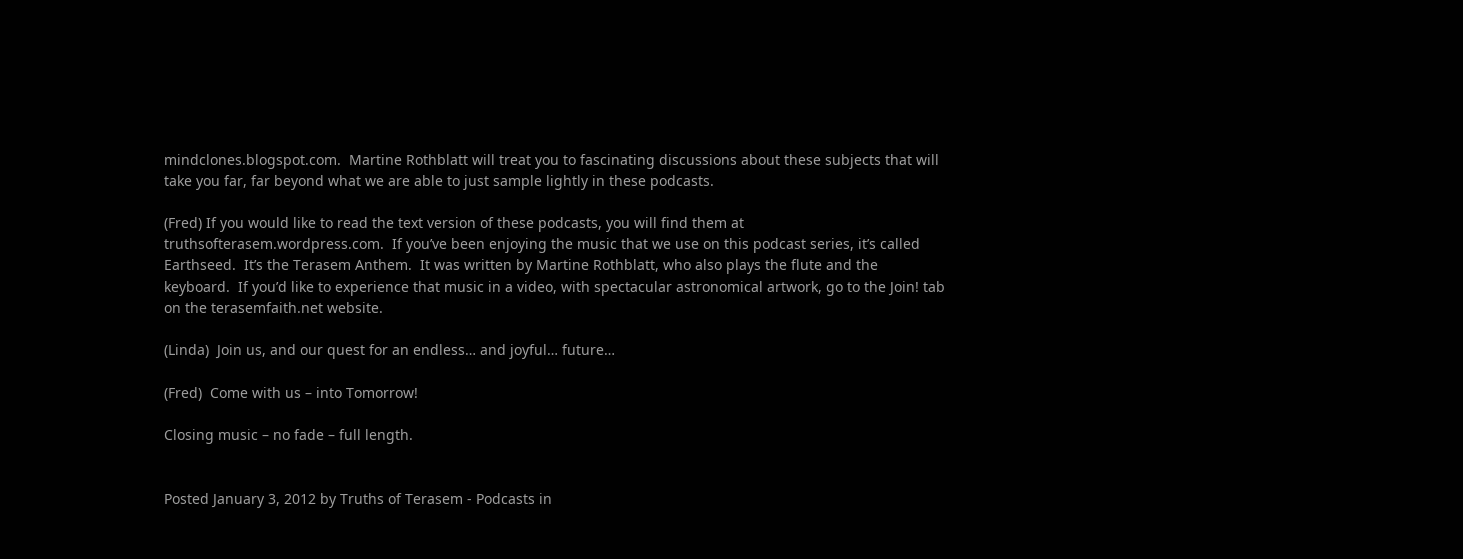mindclones.blogspot.com.  Martine Rothblatt will treat you to fascinating discussions about these subjects that will take you far, far beyond what we are able to just sample lightly in these podcasts.

(Fred) If you would like to read the text version of these podcasts, you will find them at truthsofterasem.wordpress.com.  If you’ve been enjoying the music that we use on this podcast series, it’s called Earthseed.  It’s the Terasem Anthem.  It was written by Martine Rothblatt, who also plays the flute and the keyboard.  If you’d like to experience that music in a video, with spectacular astronomical artwork, go to the Join! tab on the terasemfaith.net website.

(Linda)  Join us, and our quest for an endless… and joyful… future…

(Fred)  Come with us – into Tomorrow!

Closing music – no fade – full length.


Posted January 3, 2012 by Truths of Terasem - Podcasts in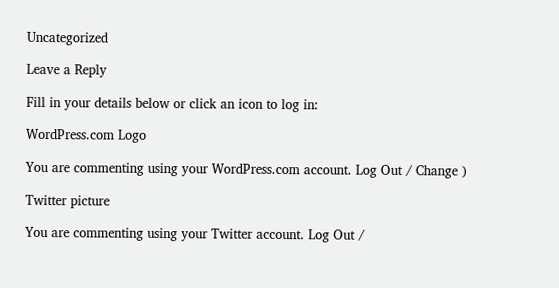Uncategorized

Leave a Reply

Fill in your details below or click an icon to log in:

WordPress.com Logo

You are commenting using your WordPress.com account. Log Out / Change )

Twitter picture

You are commenting using your Twitter account. Log Out /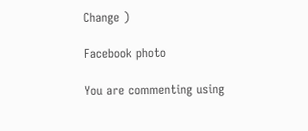Change )

Facebook photo

You are commenting using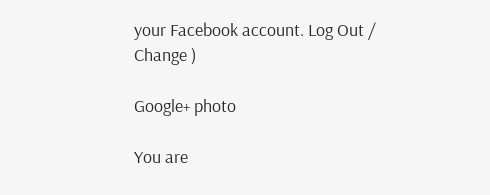your Facebook account. Log Out / Change )

Google+ photo

You are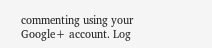commenting using your Google+ account. Log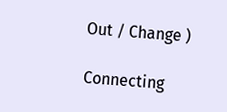Out / Change )

Connecting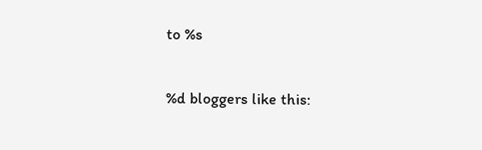to %s

%d bloggers like this: